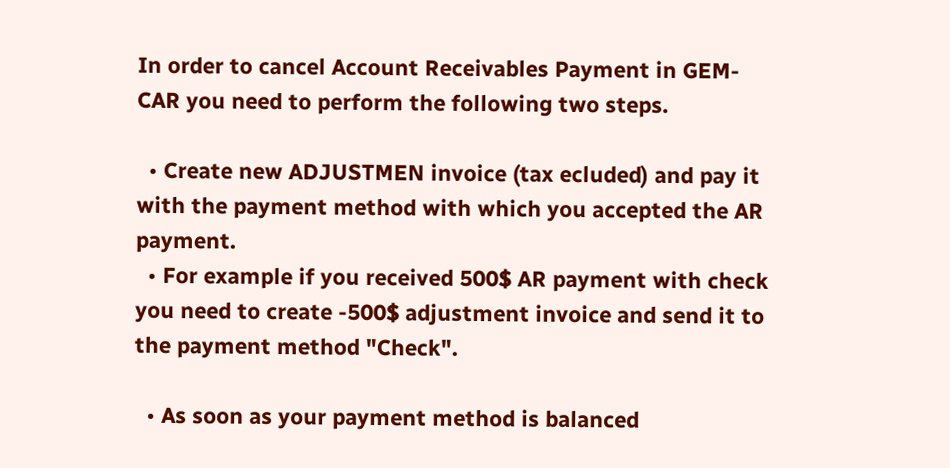In order to cancel Account Receivables Payment in GEM-CAR you need to perform the following two steps.

  • Create new ADJUSTMEN invoice (tax ecluded) and pay it with the payment method with which you accepted the AR payment.
  • For example if you received 500$ AR payment with check you need to create -500$ adjustment invoice and send it to the payment method "Check".

  • As soon as your payment method is balanced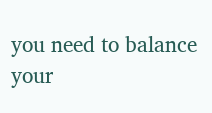you need to balance your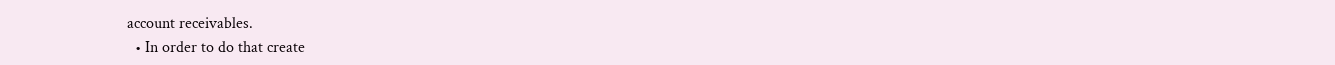account receivables.
  • In order to do that create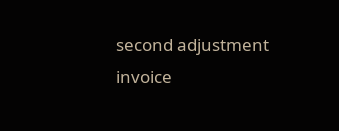second adjustment invoice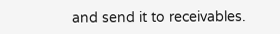and send it to receivables.